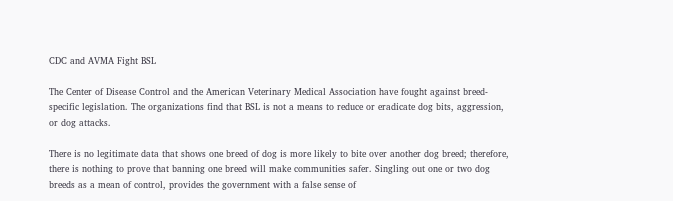CDC and AVMA Fight BSL

The Center of Disease Control and the American Veterinary Medical Association have fought against breed-specific legislation. The organizations find that BSL is not a means to reduce or eradicate dog bits, aggression, or dog attacks.

There is no legitimate data that shows one breed of dog is more likely to bite over another dog breed; therefore, there is nothing to prove that banning one breed will make communities safer. Singling out one or two dog breeds as a mean of control, provides the government with a false sense of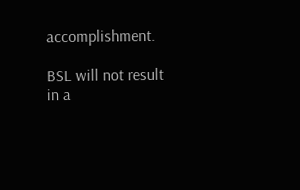accomplishment.

BSL will not result in a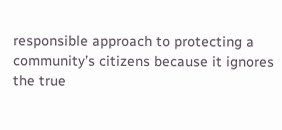responsible approach to protecting a community’s citizens because it ignores the true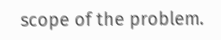scope of the problem.